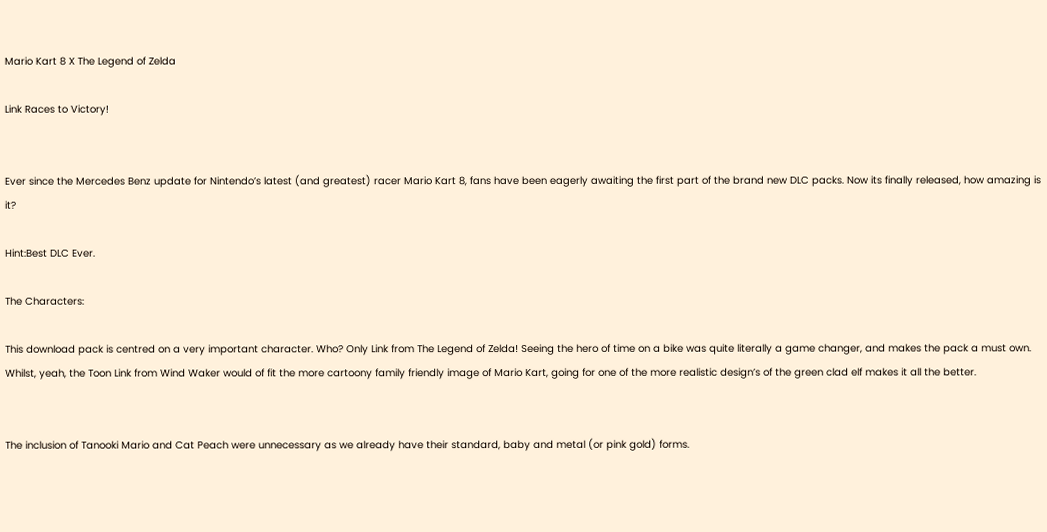Mario Kart 8 X The Legend of Zelda

Link Races to Victory!


Ever since the Mercedes Benz update for Nintendo’s latest (and greatest) racer Mario Kart 8, fans have been eagerly awaiting the first part of the brand new DLC packs. Now its finally released, how amazing is it?

Hint:Best DLC Ever.

The Characters:

This download pack is centred on a very important character. Who? Only Link from The Legend of Zelda! Seeing the hero of time on a bike was quite literally a game changer, and makes the pack a must own. Whilst, yeah, the Toon Link from Wind Waker would of fit the more cartoony family friendly image of Mario Kart, going for one of the more realistic design’s of the green clad elf makes it all the better.


The inclusion of Tanooki Mario and Cat Peach were unnecessary as we already have their standard, baby and metal (or pink gold) forms.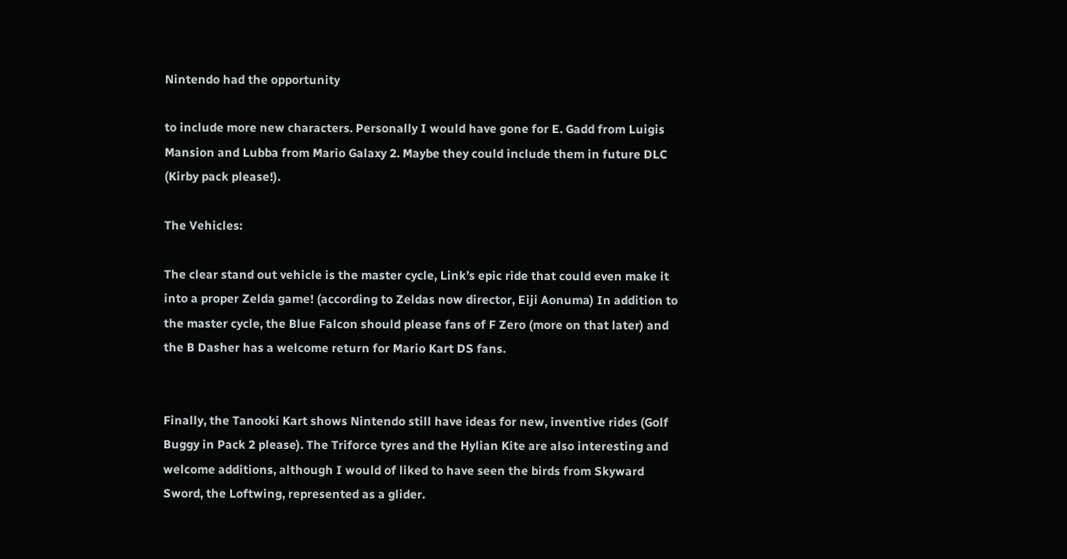Nintendo had the opportunity

to include more new characters. Personally I would have gone for E. Gadd from Luigis Mansion and Lubba from Mario Galaxy 2. Maybe they could include them in future DLC (Kirby pack please!).

The Vehicles:

The clear stand out vehicle is the master cycle, Link’s epic ride that could even make it into a proper Zelda game! (according to Zeldas now director, Eiji Aonuma) In addition to the master cycle, the Blue Falcon should please fans of F Zero (more on that later) and the B Dasher has a welcome return for Mario Kart DS fans.


Finally, the Tanooki Kart shows Nintendo still have ideas for new, inventive rides (Golf Buggy in Pack 2 please). The Triforce tyres and the Hylian Kite are also interesting and welcome additions, although I would of liked to have seen the birds from Skyward Sword, the Loftwing, represented as a glider.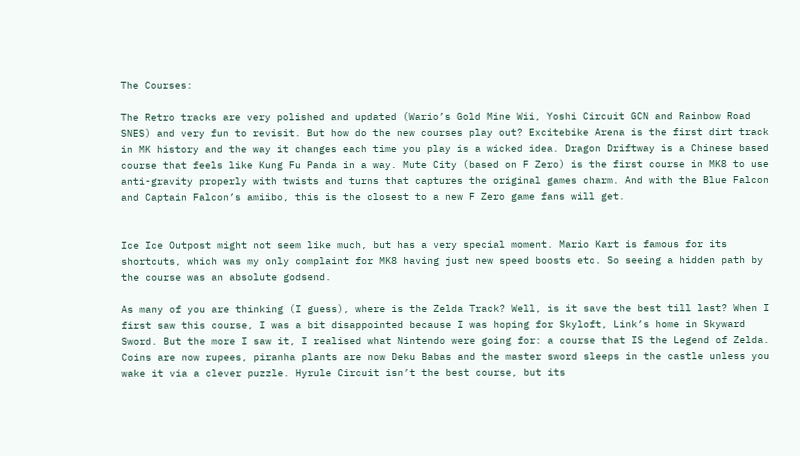The Courses:

The Retro tracks are very polished and updated (Wario’s Gold Mine Wii, Yoshi Circuit GCN and Rainbow Road SNES) and very fun to revisit. But how do the new courses play out? Excitebike Arena is the first dirt track in MK history and the way it changes each time you play is a wicked idea. Dragon Driftway is a Chinese based course that feels like Kung Fu Panda in a way. Mute City (based on F Zero) is the first course in MK8 to use anti-gravity properly with twists and turns that captures the original games charm. And with the Blue Falcon and Captain Falcon’s amiibo, this is the closest to a new F Zero game fans will get.


Ice Ice Outpost might not seem like much, but has a very special moment. Mario Kart is famous for its shortcuts, which was my only complaint for MK8 having just new speed boosts etc. So seeing a hidden path by the course was an absolute godsend.

As many of you are thinking (I guess), where is the Zelda Track? Well, is it save the best till last? When I first saw this course, I was a bit disappointed because I was hoping for Skyloft, Link’s home in Skyward Sword. But the more I saw it, I realised what Nintendo were going for: a course that IS the Legend of Zelda. Coins are now rupees, piranha plants are now Deku Babas and the master sword sleeps in the castle unless you wake it via a clever puzzle. Hyrule Circuit isn’t the best course, but its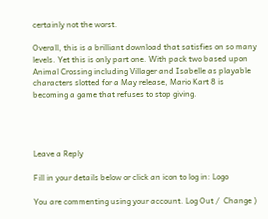certainly not the worst.

Overall, this is a brilliant download that satisfies on so many levels. Yet this is only part one. With pack two based upon Animal Crossing including Villager and Isabelle as playable characters slotted for a May release, Mario Kart 8 is becoming a game that refuses to stop giving.




Leave a Reply

Fill in your details below or click an icon to log in: Logo

You are commenting using your account. Log Out /  Change )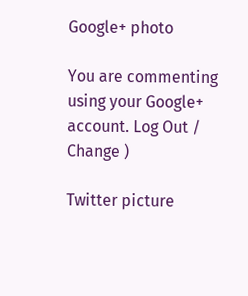Google+ photo

You are commenting using your Google+ account. Log Out /  Change )

Twitter picture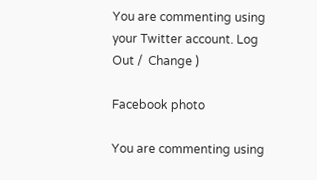You are commenting using your Twitter account. Log Out /  Change )

Facebook photo

You are commenting using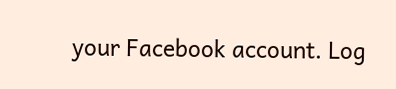your Facebook account. Log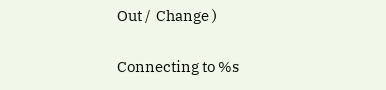Out /  Change )


Connecting to %s